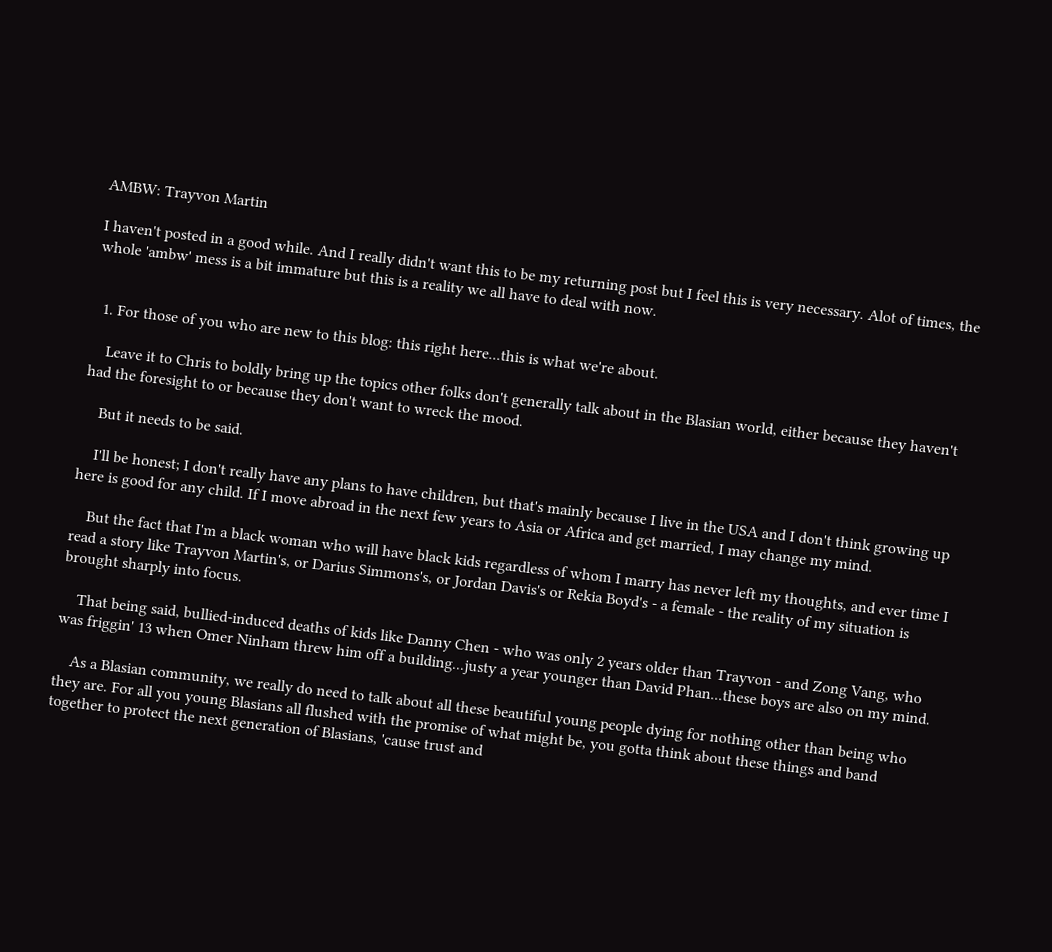AMBW: Trayvon Martin

I haven't posted in a good while. And I really didn't want this to be my returning post but I feel this is very necessary. Alot of times, the whole 'ambw' mess is a bit immature but this is a reality we all have to deal with now.


  1. For those of you who are new to this blog: this right here...this is what we're about.

    Leave it to Chris to boldly bring up the topics other folks don't generally talk about in the Blasian world, either because they haven't had the foresight to or because they don't want to wreck the mood.

    But it needs to be said.

    I'll be honest; I don't really have any plans to have children, but that's mainly because I live in the USA and I don't think growing up here is good for any child. If I move abroad in the next few years to Asia or Africa and get married, I may change my mind.

    But the fact that I'm a black woman who will have black kids regardless of whom I marry has never left my thoughts, and ever time I read a story like Trayvon Martin's, or Darius Simmons's, or Jordan Davis's or Rekia Boyd's - a female - the reality of my situation is brought sharply into focus.

    That being said, bullied-induced deaths of kids like Danny Chen - who was only 2 years older than Trayvon - and Zong Vang, who was friggin' 13 when Omer Ninham threw him off a building...justy a year younger than David Phan...these boys are also on my mind.

    As a Blasian community, we really do need to talk about all these beautiful young people dying for nothing other than being who they are. For all you young Blasians all flushed with the promise of what might be, you gotta think about these things and band together to protect the next generation of Blasians, 'cause trust and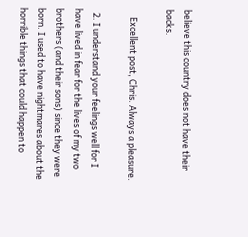believe this country does not have their backs.

    Excellent post, Chris. Always a pleasure.

  2. I understand your feelings well for I have lived in fear for the lives of my two brothers (and their sons) since they were born. I used to have nightmares about the horrible things that could happen to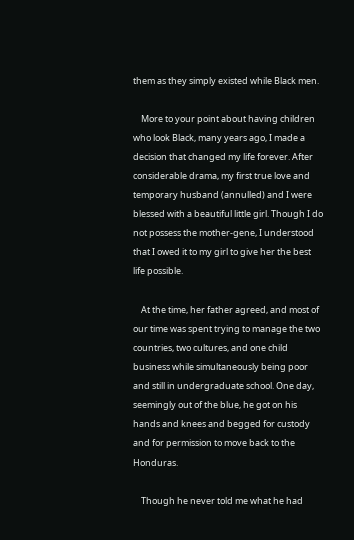them as they simply existed while Black men.

    More to your point about having children who look Black, many years ago, I made a decision that changed my life forever. After considerable drama, my first true love and temporary husband (annulled) and I were blessed with a beautiful little girl. Though I do not possess the mother-gene, I understood that I owed it to my girl to give her the best life possible.

    At the time, her father agreed, and most of our time was spent trying to manage the two countries, two cultures, and one child business while simultaneously being poor and still in undergraduate school. One day, seemingly out of the blue, he got on his hands and knees and begged for custody and for permission to move back to the Honduras.

    Though he never told me what he had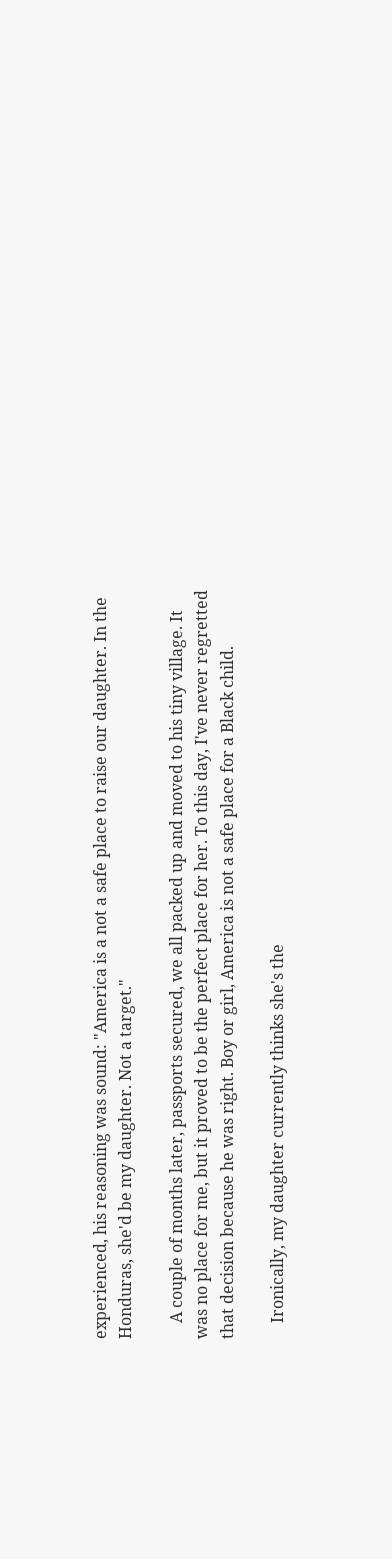experienced, his reasoning was sound: "America is a not a safe place to raise our daughter. In the Honduras, she'd be my daughter. Not a target."

    A couple of months later, passports secured, we all packed up and moved to his tiny village. It was no place for me, but it proved to be the perfect place for her. To this day, I've never regretted that decision because he was right. Boy or girl, America is not a safe place for a Black child.

    Ironically, my daughter currently thinks she's the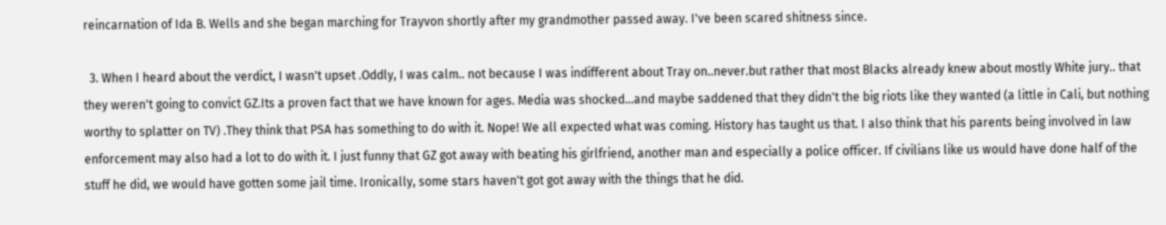reincarnation of Ida B. Wells and she began marching for Trayvon shortly after my grandmother passed away. I've been scared shitness since.

  3. When I heard about the verdict, I wasn't upset .Oddly, I was calm.. not because I was indifferent about Tray on..never.but rather that most Blacks already knew about mostly White jury.. that they weren't going to convict GZ.Its a proven fact that we have known for ages. Media was shocked...and maybe saddened that they didn't the big riots like they wanted (a little in Cali, but nothing worthy to splatter on TV) .They think that PSA has something to do with it. Nope! We all expected what was coming. History has taught us that. I also think that his parents being involved in law enforcement may also had a lot to do with it. I just funny that GZ got away with beating his girlfriend, another man and especially a police officer. If civilians like us would have done half of the stuff he did, we would have gotten some jail time. Ironically, some stars haven't got got away with the things that he did.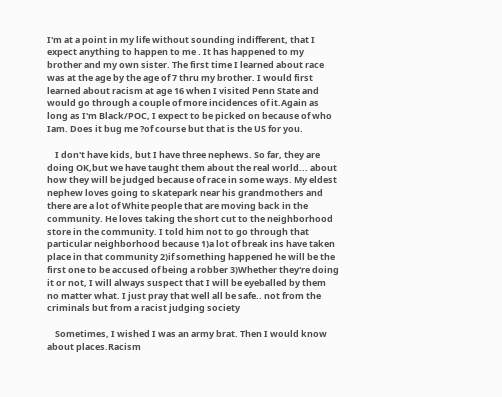I'm at a point in my life without sounding indifferent, that I expect anything to happen to me . It has happened to my brother and my own sister. The first time I learned about race was at the age by the age of 7 thru my brother. I would first learned about racism at age 16 when I visited Penn State and would go through a couple of more incidences of it.Again as long as I'm Black/POC, I expect to be picked on because of who Iam. Does it bug me ?of course but that is the US for you.

    I don't have kids, but I have three nephews. So far, they are doing OK,but we have taught them about the real world... about how they will be judged because of race in some ways. My eldest nephew loves going to skatepark near his grandmothers and there are a lot of White people that are moving back in the community. He loves taking the short cut to the neighborhood store in the community. I told him not to go through that particular neighborhood because 1)a lot of break ins have taken place in that community 2)if something happened he will be the first one to be accused of being a robber 3)Whether they're doing it or not, I will always suspect that I will be eyeballed by them no matter what. I just pray that well all be safe.. not from the criminals but from a racist judging society

    Sometimes, I wished I was an army brat. Then I would know about places.Racism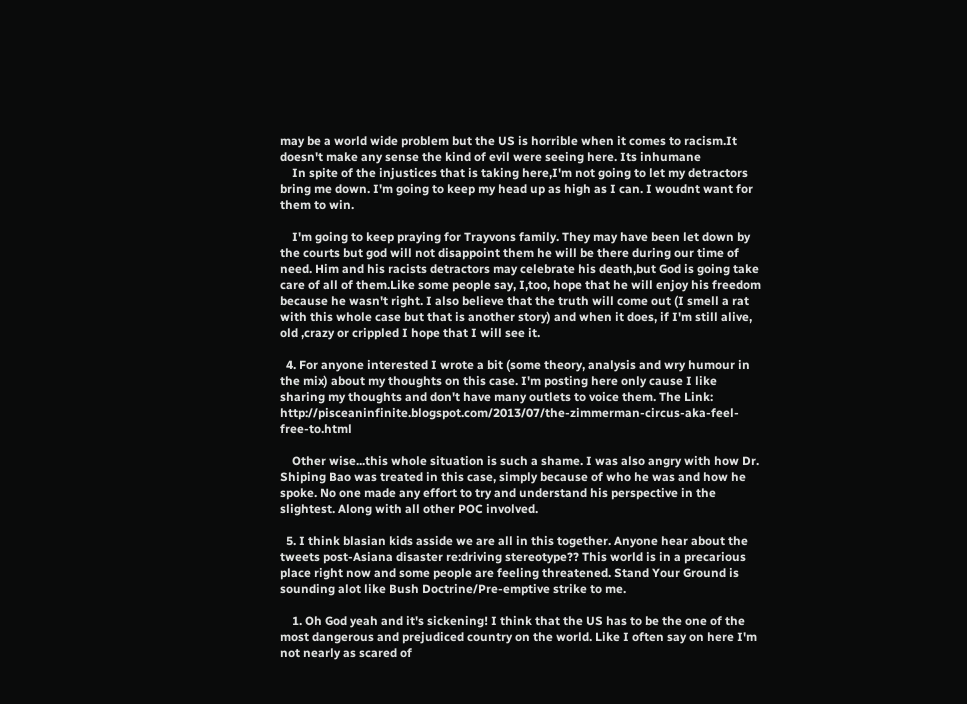may be a world wide problem but the US is horrible when it comes to racism.It doesn't make any sense the kind of evil were seeing here. Its inhumane
    In spite of the injustices that is taking here,I'm not going to let my detractors bring me down. I'm going to keep my head up as high as I can. I woudnt want for them to win.

    I'm going to keep praying for Trayvons family. They may have been let down by the courts but god will not disappoint them he will be there during our time of need. Him and his racists detractors may celebrate his death,but God is going take care of all of them.Like some people say, I,too, hope that he will enjoy his freedom because he wasn't right. I also believe that the truth will come out (I smell a rat with this whole case but that is another story) and when it does, if I'm still alive, old ,crazy or crippled I hope that I will see it.

  4. For anyone interested I wrote a bit (some theory, analysis and wry humour in the mix) about my thoughts on this case. I'm posting here only cause I like sharing my thoughts and don't have many outlets to voice them. The Link: http://pisceaninfinite.blogspot.com/2013/07/the-zimmerman-circus-aka-feel-free-to.html

    Other wise...this whole situation is such a shame. I was also angry with how Dr. Shiping Bao was treated in this case, simply because of who he was and how he spoke. No one made any effort to try and understand his perspective in the slightest. Along with all other POC involved.

  5. I think blasian kids asside we are all in this together. Anyone hear about the tweets post-Asiana disaster re:driving stereotype?? This world is in a precarious place right now and some people are feeling threatened. Stand Your Ground is sounding alot like Bush Doctrine/Pre-emptive strike to me.

    1. Oh God yeah and it's sickening! I think that the US has to be the one of the most dangerous and prejudiced country on the world. Like I often say on here I'm not nearly as scared of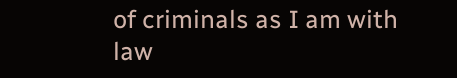of criminals as I am with law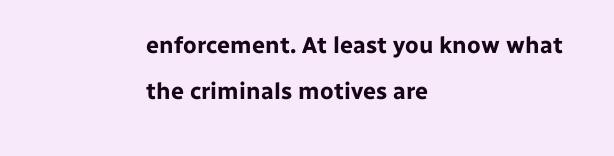enforcement. At least you know what the criminals motives are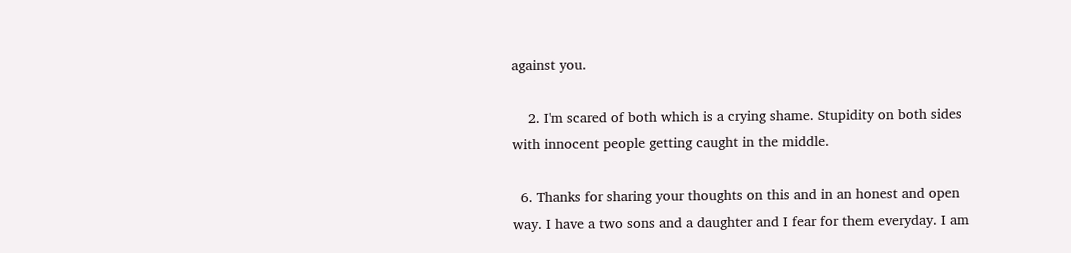against you.

    2. I'm scared of both which is a crying shame. Stupidity on both sides with innocent people getting caught in the middle.

  6. Thanks for sharing your thoughts on this and in an honest and open way. I have a two sons and a daughter and I fear for them everyday. I am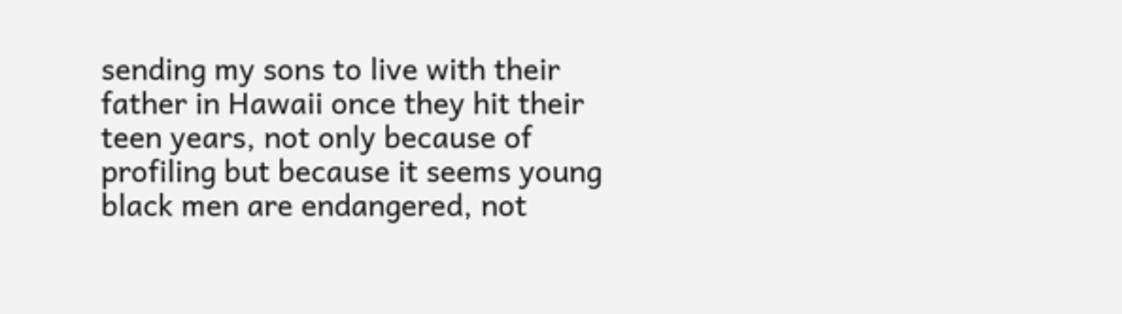sending my sons to live with their father in Hawaii once they hit their teen years, not only because of profiling but because it seems young black men are endangered, not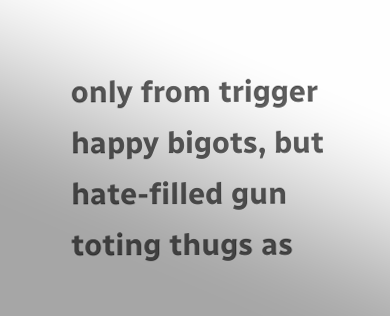only from trigger happy bigots, but hate-filled gun toting thugs as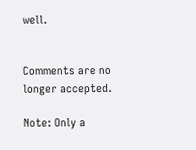well.


Comments are no longer accepted.

Note: Only a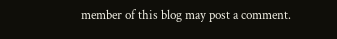member of this blog may post a comment.